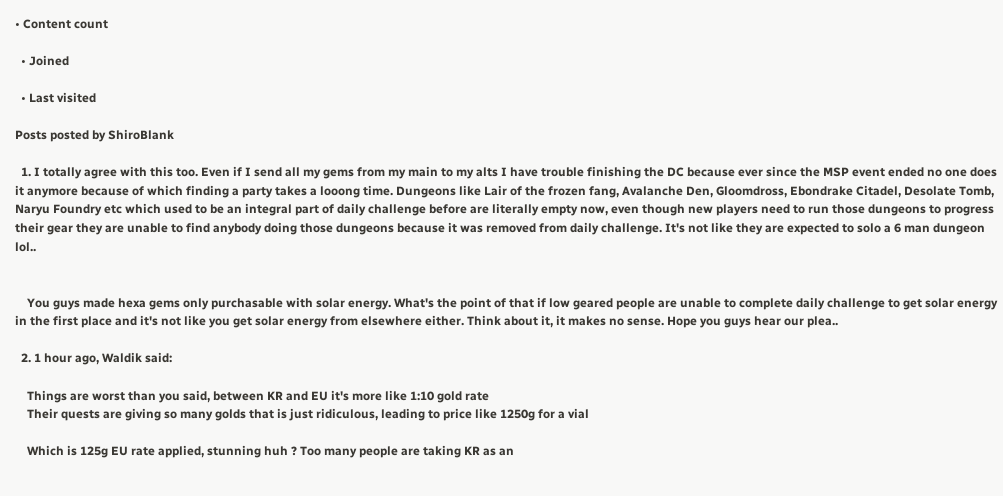• Content count

  • Joined

  • Last visited

Posts posted by ShiroBlank

  1. I totally agree with this too. Even if I send all my gems from my main to my alts I have trouble finishing the DC because ever since the MSP event ended no one does it anymore because of which finding a party takes a looong time. Dungeons like Lair of the frozen fang, Avalanche Den, Gloomdross, Ebondrake Citadel, Desolate Tomb, Naryu Foundry etc which used to be an integral part of daily challenge before are literally empty now, even though new players need to run those dungeons to progress their gear they are unable to find anybody doing those dungeons because it was removed from daily challenge. It's not like they are expected to solo a 6 man dungeon lol..


    You guys made hexa gems only purchasable with solar energy. What's the point of that if low geared people are unable to complete daily challenge to get solar energy in the first place and it's not like you get solar energy from elsewhere either. Think about it, it makes no sense. Hope you guys hear our plea..

  2. 1 hour ago, Waldik said:

    Things are worst than you said, between KR and EU it's more like 1:10 gold rate
    Their quests are giving so many golds that is just ridiculous, leading to price like 1250g for a vial

    Which is 125g EU rate applied, stunning huh ? Too many people are taking KR as an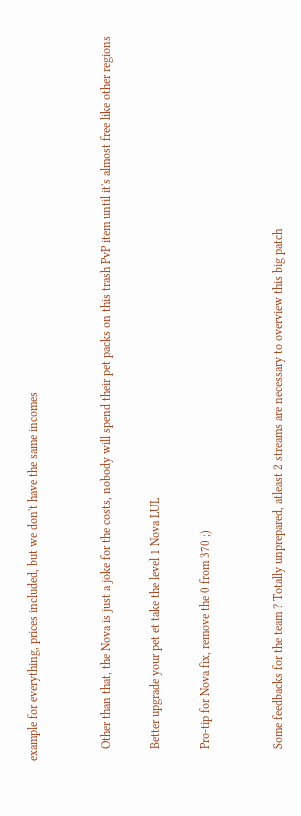example for everything, prices included, but we don't have the same incomes


    Other than that, the Nova is just a joke for the costs, nobody will spend their pet packs on this trash PvP item until it's almost free like other regions

    Better upgrade your pet et take the level 1 Nova LUL

    Pro-tip for Nova fix, remove the 0 from 370 ;)


    Some feedbacks for the team ? Totally unprepared, atleast 2 streams are necessary to overview this big patch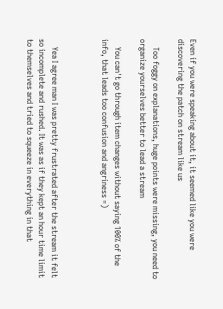Even if you were speaking about it, it seemed like you were discovering the patch on stream like us

    Too foggy on explanations, huge points were missing, you need to organize yourselves better to lead a stream

    You can't go through item changes without saying 100% of the info, that leads too confusion and angriness =)



    Yea I agree man I was pretty frustrated after the stream it felt so incomplete and rushed. It was as if they kept an hour time limit to themselves and tried to squeeze in everything in that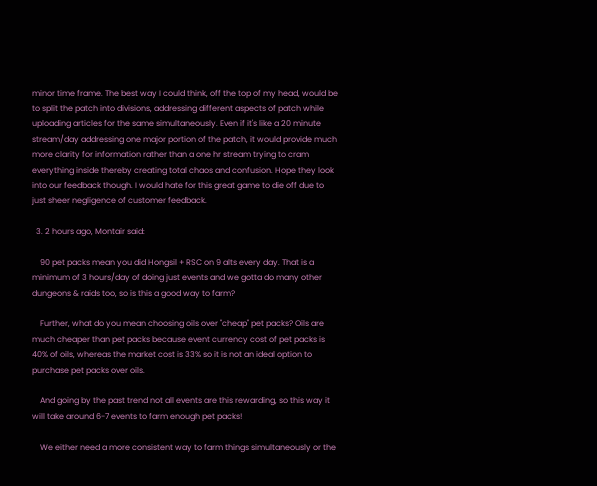minor time frame. The best way I could think, off the top of my head, would be to split the patch into divisions, addressing different aspects of patch while uploading articles for the same simultaneously. Even if it's like a 20 minute stream/day addressing one major portion of the patch, it would provide much more clarity for information rather than a one hr stream trying to cram everything inside thereby creating total chaos and confusion. Hope they look into our feedback though. I would hate for this great game to die off due to just sheer negligence of customer feedback.

  3. 2 hours ago, Montair said:

    90 pet packs mean you did Hongsil + RSC on 9 alts every day. That is a minimum of 3 hours/day of doing just events and we gotta do many other dungeons & raids too, so is this a good way to farm?

    Further, what do you mean choosing oils over "cheap" pet packs? Oils are much cheaper than pet packs because event currency cost of pet packs is 40% of oils, whereas the market cost is 33% so it is not an ideal option to purchase pet packs over oils.

    And going by the past trend not all events are this rewarding, so this way it will take around 6-7 events to farm enough pet packs!

    We either need a more consistent way to farm things simultaneously or the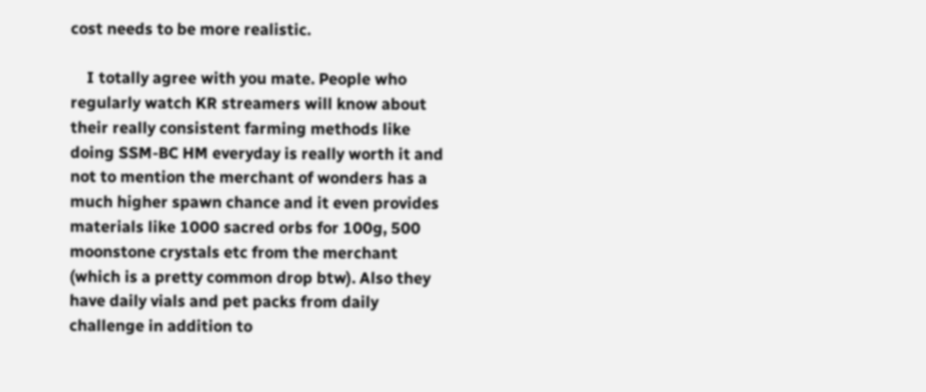cost needs to be more realistic.

    I totally agree with you mate. People who regularly watch KR streamers will know about their really consistent farming methods like doing SSM-BC HM everyday is really worth it and not to mention the merchant of wonders has a much higher spawn chance and it even provides materials like 1000 sacred orbs for 100g, 500 moonstone crystals etc from the merchant (which is a pretty common drop btw). Also they have daily vials and pet packs from daily challenge in addition to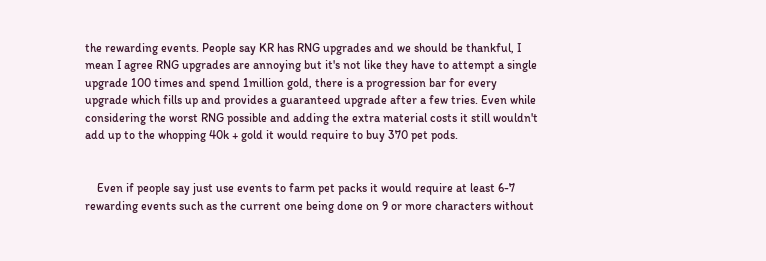the rewarding events. People say KR has RNG upgrades and we should be thankful, I mean I agree RNG upgrades are annoying but it's not like they have to attempt a single upgrade 100 times and spend 1million gold, there is a progression bar for every upgrade which fills up and provides a guaranteed upgrade after a few tries. Even while considering the worst RNG possible and adding the extra material costs it still wouldn't add up to the whopping 40k + gold it would require to buy 370 pet pods.


    Even if people say just use events to farm pet packs it would require at least 6-7 rewarding events such as the current one being done on 9 or more characters without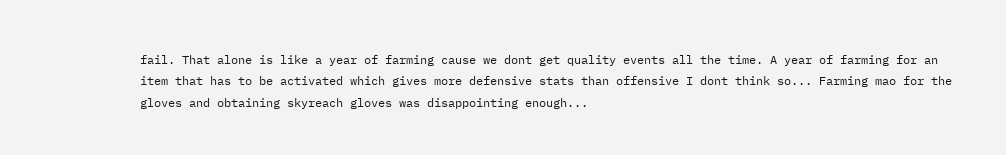fail. That alone is like a year of farming cause we dont get quality events all the time. A year of farming for an item that has to be activated which gives more defensive stats than offensive I dont think so... Farming mao for the gloves and obtaining skyreach gloves was disappointing enough...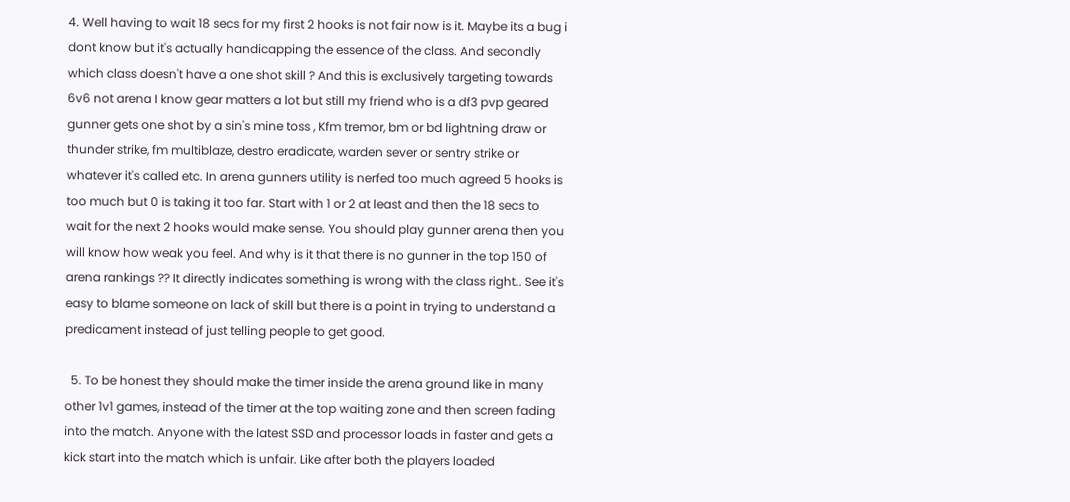4. Well having to wait 18 secs for my first 2 hooks is not fair now is it. Maybe its a bug i dont know but it's actually handicapping the essence of the class. And secondly which class doesn't have a one shot skill ? And this is exclusively targeting towards 6v6 not arena I know gear matters a lot but still my friend who is a df3 pvp geared gunner gets one shot by a sin's mine toss , Kfm tremor, bm or bd lightning draw or thunder strike, fm multiblaze, destro eradicate, warden sever or sentry strike or whatever it's called etc. In arena gunners utility is nerfed too much agreed 5 hooks is too much but 0 is taking it too far. Start with 1 or 2 at least and then the 18 secs to wait for the next 2 hooks would make sense. You should play gunner arena then you will know how weak you feel. And why is it that there is no gunner in the top 150 of arena rankings ?? It directly indicates something is wrong with the class right.. See it's easy to blame someone on lack of skill but there is a point in trying to understand a predicament instead of just telling people to get good.

  5. To be honest they should make the timer inside the arena ground like in many other 1v1 games, instead of the timer at the top waiting zone and then screen fading into the match. Anyone with the latest SSD and processor loads in faster and gets a kick start into the match which is unfair. Like after both the players loaded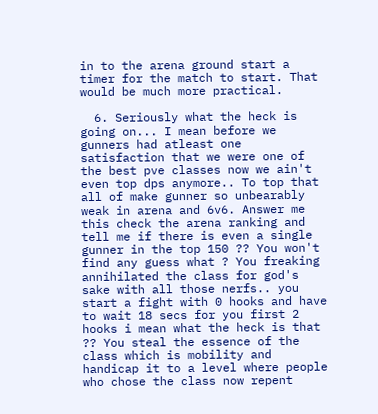in to the arena ground start a timer for the match to start. That would be much more practical.

  6. Seriously what the heck is going on... I mean before we gunners had atleast one satisfaction that we were one of the best pve classes now we ain't even top dps anymore.. To top that all of make gunner so unbearably weak in arena and 6v6. Answer me this check the arena ranking and tell me if there is even a single gunner in the top 150 ?? You won't find any guess what ? You freaking annihilated the class for god's sake with all those nerfs.. you start a fight with 0 hooks and have to wait 18 secs for you first 2 hooks i mean what the heck is that ?? You steal the essence of the class which is mobility and handicap it to a level where people who chose the class now repent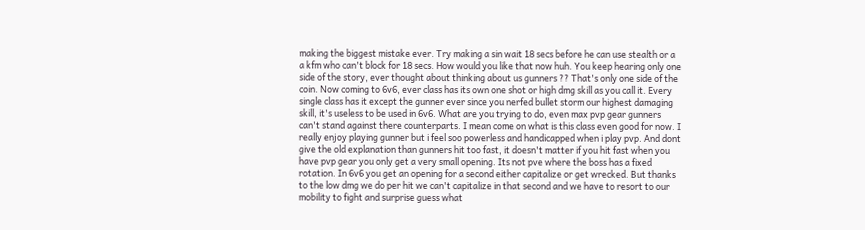making the biggest mistake ever. Try making a sin wait 18 secs before he can use stealth or a a kfm who can't block for 18 secs. How would you like that now huh. You keep hearing only one side of the story, ever thought about thinking about us gunners ?? That's only one side of the coin. Now coming to 6v6, ever class has its own one shot or high dmg skill as you call it. Every single class has it except the gunner ever since you nerfed bullet storm our highest damaging skill, it's useless to be used in 6v6. What are you trying to do, even max pvp gear gunners can't stand against there counterparts. I mean come on what is this class even good for now. I really enjoy playing gunner but i feel soo powerless and handicapped when i play pvp. And dont give the old explanation than gunners hit too fast, it doesn't matter if you hit fast when you have pvp gear you only get a very small opening. Its not pve where the boss has a fixed rotation. In 6v6 you get an opening for a second either capitalize or get wrecked. But thanks to the low dmg we do per hit we can't capitalize in that second and we have to resort to our mobility to fight and surprise guess what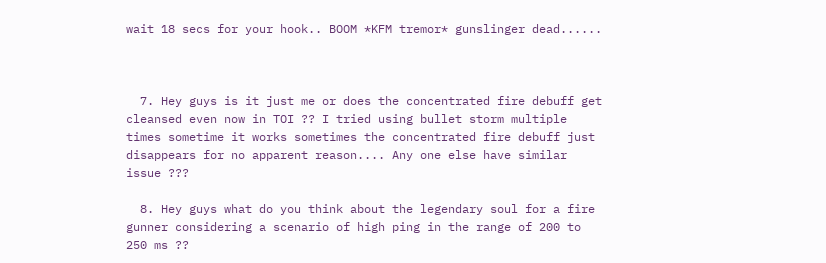wait 18 secs for your hook.. BOOM *KFM tremor* gunslinger dead......



  7. Hey guys is it just me or does the concentrated fire debuff get cleansed even now in TOI ?? I tried using bullet storm multiple times sometime it works sometimes the concentrated fire debuff just disappears for no apparent reason.... Any one else have similar issue ???

  8. Hey guys what do you think about the legendary soul for a fire gunner considering a scenario of high ping in the range of 200 to 250 ms ??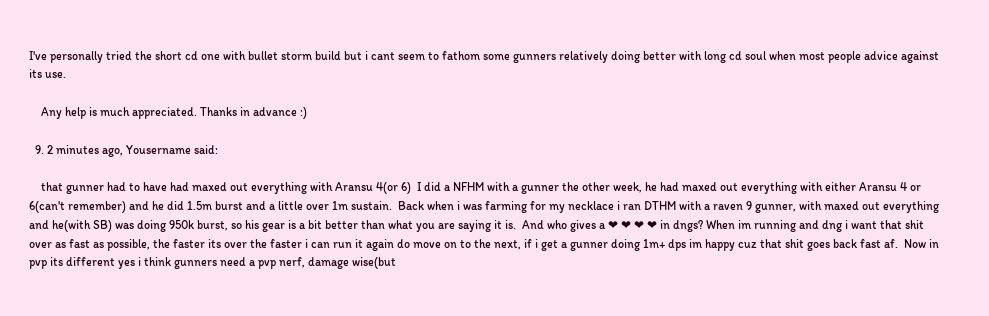I've personally tried the short cd one with bullet storm build but i cant seem to fathom some gunners relatively doing better with long cd soul when most people advice against its use.

    Any help is much appreciated. Thanks in advance :)

  9. 2 minutes ago, Yousername said:

    that gunner had to have had maxed out everything with Aransu 4(or 6)  I did a NFHM with a gunner the other week, he had maxed out everything with either Aransu 4 or 6(can't remember) and he did 1.5m burst and a little over 1m sustain.  Back when i was farming for my necklace i ran DTHM with a raven 9 gunner, with maxed out everything and he(with SB) was doing 950k burst, so his gear is a bit better than what you are saying it is.  And who gives a ❤ ❤ ❤ ❤ in dngs? When im running and dng i want that shit over as fast as possible, the faster its over the faster i can run it again do move on to the next, if i get a gunner doing 1m+ dps im happy cuz that shit goes back fast af.  Now in pvp its different yes i think gunners need a pvp nerf, damage wise(but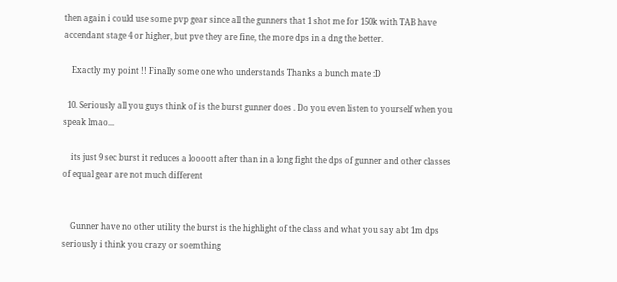then again i could use some pvp gear since all the gunners that 1 shot me for 150k with TAB have accendant stage 4 or higher, but pve they are fine, the more dps in a dng the better.

    Exactly my point !! Finally some one who understands Thanks a bunch mate :D

  10. Seriously all you guys think of is the burst gunner does . Do you even listen to yourself when you speak lmao...

    its just 9 sec burst it reduces a loooott after than in a long fight the dps of gunner and other classes of equal gear are not much different


    Gunner have no other utility the burst is the highlight of the class and what you say abt 1m dps seriously i think you crazy or soemthing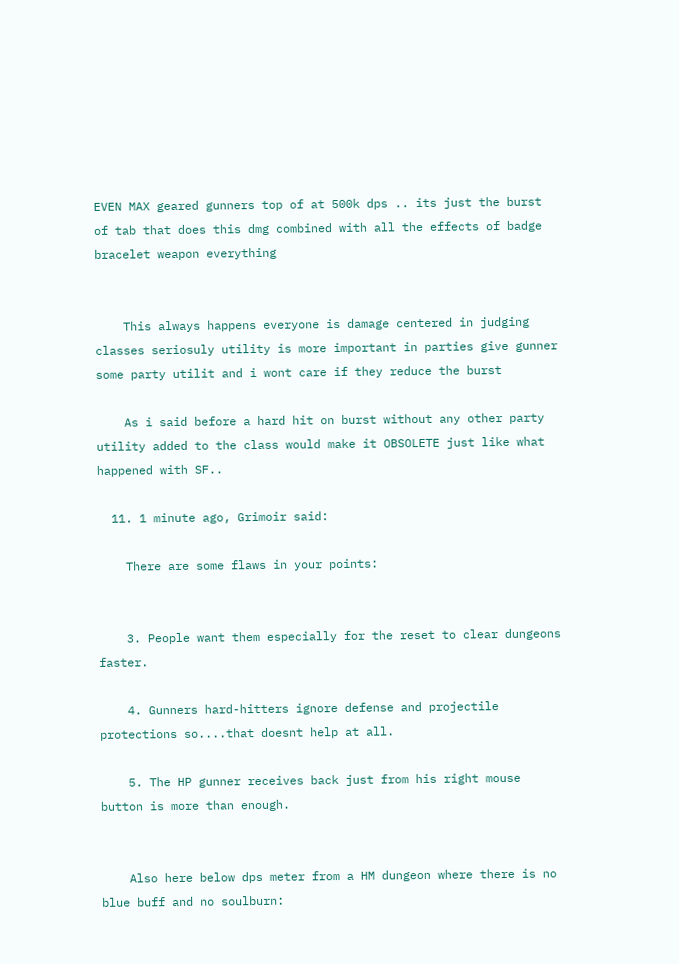EVEN MAX geared gunners top of at 500k dps .. its just the burst of tab that does this dmg combined with all the effects of badge bracelet weapon everything


    This always happens everyone is damage centered in judging classes seriosuly utility is more important in parties give gunner some party utilit and i wont care if they reduce the burst

    As i said before a hard hit on burst without any other party utility added to the class would make it OBSOLETE just like what happened with SF..

  11. 1 minute ago, Grimoir said:

    There are some flaws in your points:


    3. People want them especially for the reset to clear dungeons faster.

    4. Gunners hard-hitters ignore defense and projectile protections so....that doesnt help at all.

    5. The HP gunner receives back just from his right mouse button is more than enough.


    Also here below dps meter from a HM dungeon where there is no blue buff and no soulburn: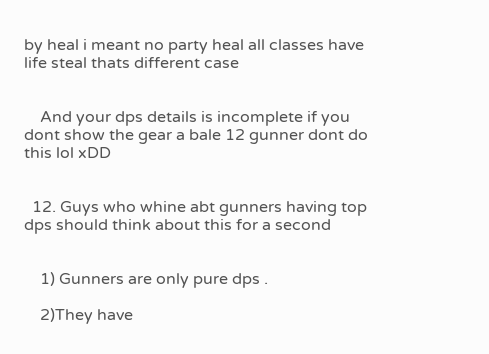by heal i meant no party heal all classes have life steal thats different case


    And your dps details is incomplete if you dont show the gear a bale 12 gunner dont do this lol xDD


  12. Guys who whine abt gunners having top dps should think about this for a second


    1) Gunners are only pure dps .

    2)They have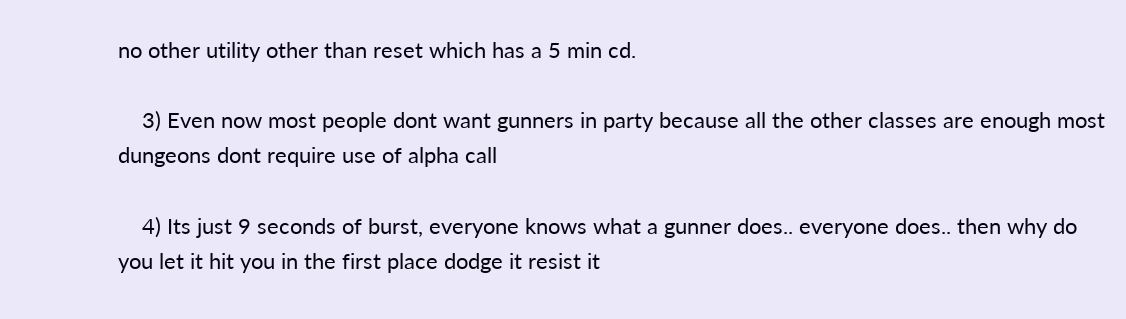no other utility other than reset which has a 5 min cd.

    3) Even now most people dont want gunners in party because all the other classes are enough most dungeons dont require use of alpha call

    4) Its just 9 seconds of burst, everyone knows what a gunner does.. everyone does.. then why do you let it hit you in the first place dodge it resist it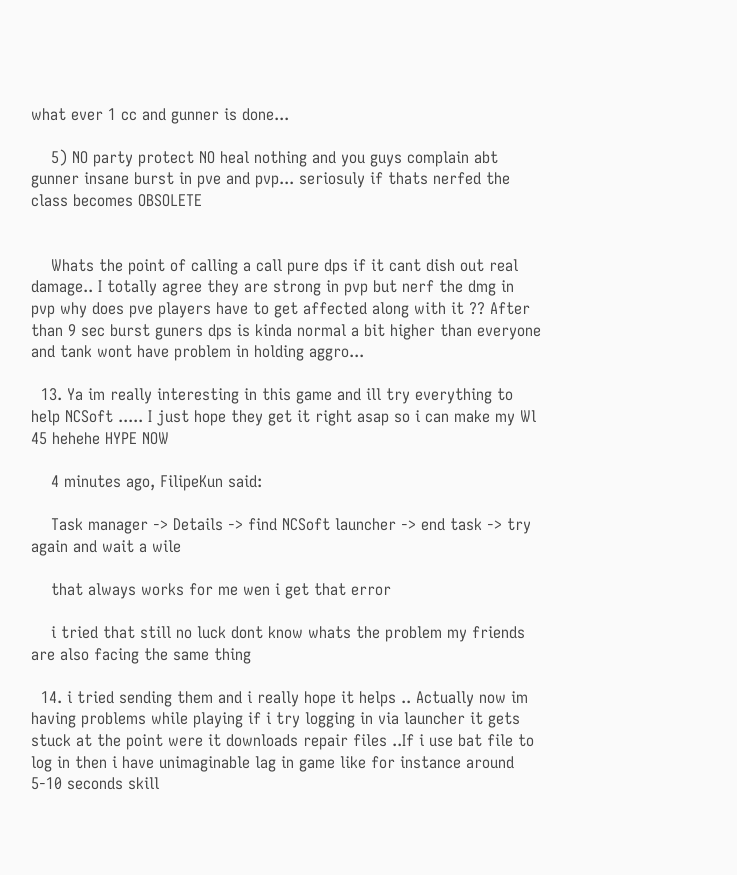what ever 1 cc and gunner is done...

    5) NO party protect NO heal nothing and you guys complain abt gunner insane burst in pve and pvp... seriosuly if thats nerfed the class becomes OBSOLETE


    Whats the point of calling a call pure dps if it cant dish out real damage.. I totally agree they are strong in pvp but nerf the dmg in pvp why does pve players have to get affected along with it ?? After than 9 sec burst guners dps is kinda normal a bit higher than everyone and tank wont have problem in holding aggro...

  13. Ya im really interesting in this game and ill try everything to help NCSoft ..... I just hope they get it right asap so i can make my Wl 45 hehehe HYPE NOW

    4 minutes ago, FilipeKun said:

    Task manager -> Details -> find NCSoft launcher -> end task -> try again and wait a wile

    that always works for me wen i get that error

    i tried that still no luck dont know whats the problem my friends are also facing the same thing

  14. i tried sending them and i really hope it helps .. Actually now im having problems while playing if i try logging in via launcher it gets stuck at the point were it downloads repair files ..If i use bat file to log in then i have unimaginable lag in game like for instance around 5-10 seconds skill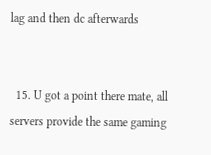lag and then dc afterwards


  15. U got a point there mate, all servers provide the same gaming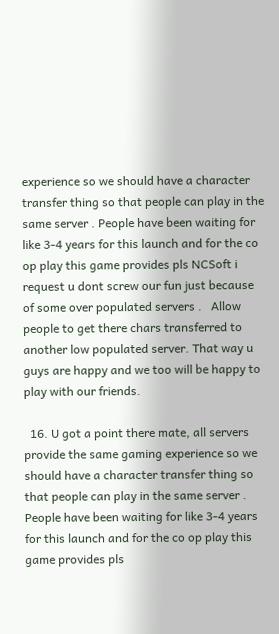experience so we should have a character transfer thing so that people can play in the same server . People have been waiting for like 3-4 years for this launch and for the co op play this game provides pls NCSoft i request u dont screw our fun just because of some over populated servers .   Allow people to get there chars transferred to another low populated server. That way u guys are happy and we too will be happy to play with our friends.

  16. U got a point there mate, all servers provide the same gaming experience so we should have a character transfer thing so that people can play in the same server . People have been waiting for like 3-4 years for this launch and for the co op play this game provides pls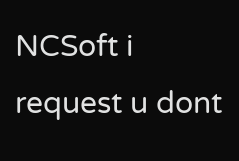NCSoft i request u dont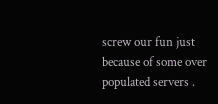screw our fun just because of some over populated servers .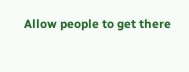Allow people to get there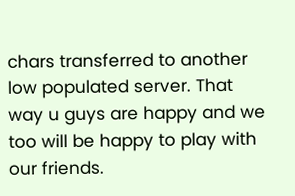chars transferred to another low populated server. That way u guys are happy and we too will be happy to play with our friends.